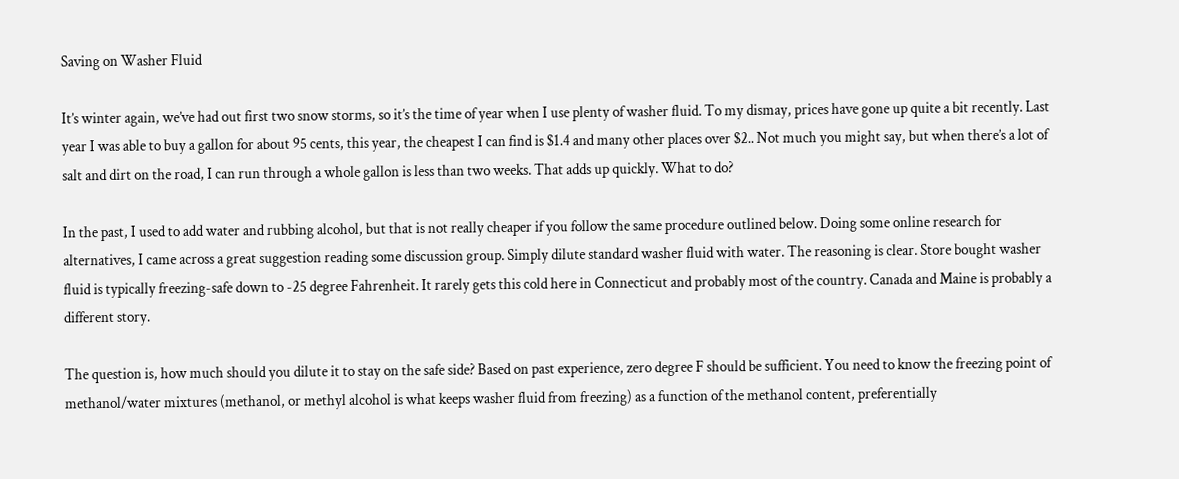Saving on Washer Fluid

It’s winter again, we’ve had out first two snow storms, so it’s the time of year when I use plenty of washer fluid. To my dismay, prices have gone up quite a bit recently. Last year I was able to buy a gallon for about 95 cents, this year, the cheapest I can find is $1.4 and many other places over $2.. Not much you might say, but when there’s a lot of salt and dirt on the road, I can run through a whole gallon is less than two weeks. That adds up quickly. What to do?

In the past, I used to add water and rubbing alcohol, but that is not really cheaper if you follow the same procedure outlined below. Doing some online research for alternatives, I came across a great suggestion reading some discussion group. Simply dilute standard washer fluid with water. The reasoning is clear. Store bought washer fluid is typically freezing-safe down to -25 degree Fahrenheit. It rarely gets this cold here in Connecticut and probably most of the country. Canada and Maine is probably a different story.

The question is, how much should you dilute it to stay on the safe side? Based on past experience, zero degree F should be sufficient. You need to know the freezing point of methanol/water mixtures (methanol, or methyl alcohol is what keeps washer fluid from freezing) as a function of the methanol content, preferentially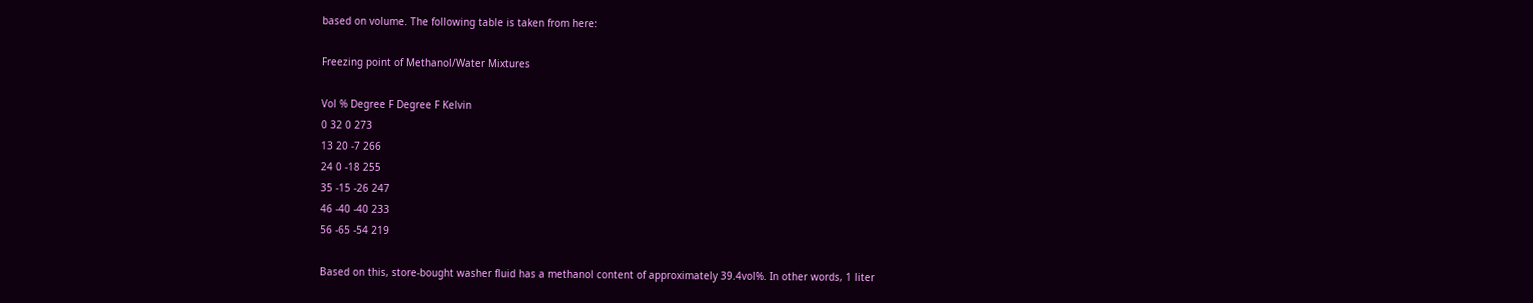based on volume. The following table is taken from here:

Freezing point of Methanol/Water Mixtures

Vol % Degree F Degree F Kelvin
0 32 0 273
13 20 -7 266
24 0 -18 255
35 -15 -26 247
46 -40 -40 233
56 -65 -54 219

Based on this, store-bought washer fluid has a methanol content of approximately 39.4vol%. In other words, 1 liter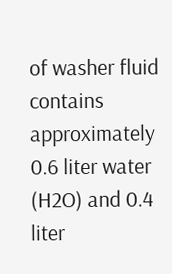of washer fluid contains approximately 0.6 liter water (H2O) and 0.4 liter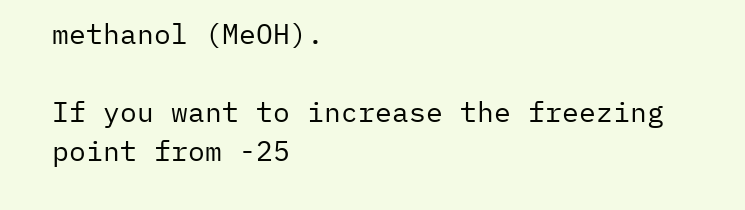methanol (MeOH).

If you want to increase the freezing point from -25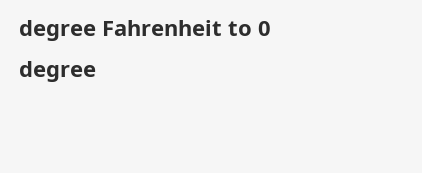degree Fahrenheit to 0 degree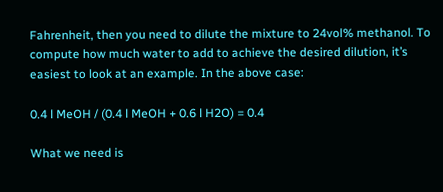Fahrenheit, then you need to dilute the mixture to 24vol% methanol. To compute how much water to add to achieve the desired dilution, it’s easiest to look at an example. In the above case:

0.4 l MeOH / (0.4 l MeOH + 0.6 l H2O) = 0.4

What we need is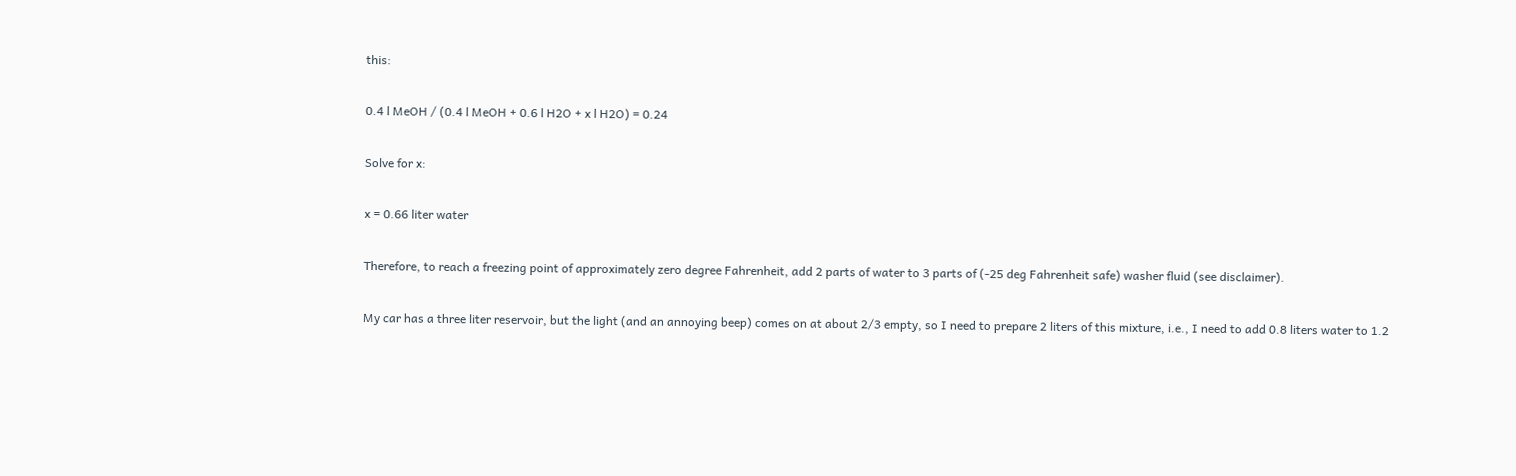this:

0.4 l MeOH / (0.4 l MeOH + 0.6 l H2O + x l H2O) = 0.24

Solve for x:

x = 0.66 liter water

Therefore, to reach a freezing point of approximately zero degree Fahrenheit, add 2 parts of water to 3 parts of (-25 deg Fahrenheit safe) washer fluid (see disclaimer).

My car has a three liter reservoir, but the light (and an annoying beep) comes on at about 2/3 empty, so I need to prepare 2 liters of this mixture, i.e., I need to add 0.8 liters water to 1.2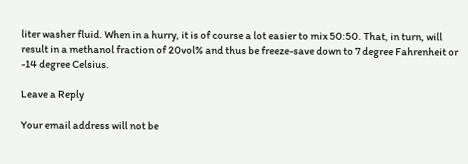liter washer fluid. When in a hurry, it is of course a lot easier to mix 50:50. That, in turn, will result in a methanol fraction of 20vol% and thus be freeze-save down to 7 degree Fahrenheit or -14 degree Celsius.

Leave a Reply

Your email address will not be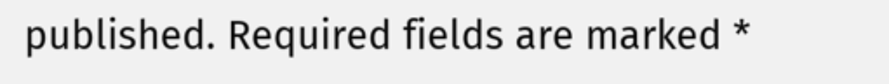published. Required fields are marked *